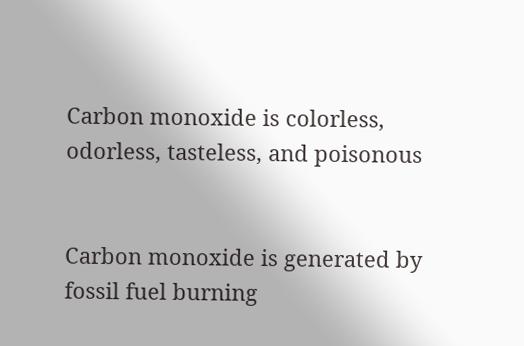Carbon monoxide is colorless, odorless, tasteless, and poisonous


Carbon monoxide is generated by fossil fuel burning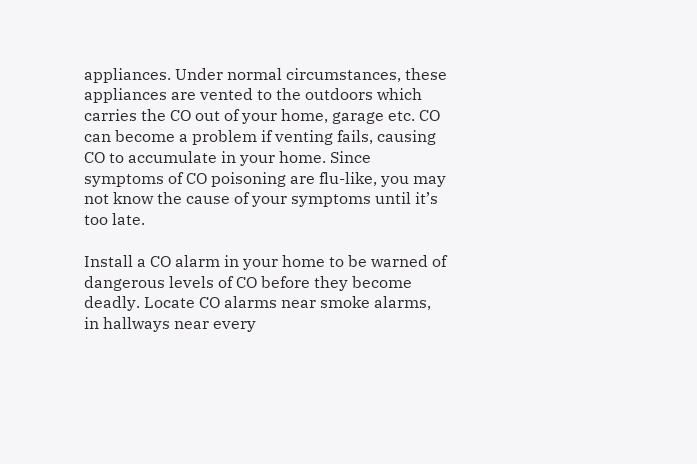appliances. Under normal circumstances, these appliances are vented to the outdoors which carries the CO out of your home, garage etc. CO can become a problem if venting fails, causing CO to accumulate in your home. Since symptoms of CO poisoning are flu-like, you may not know the cause of your symptoms until it’s too late.

Install a CO alarm in your home to be warned of dangerous levels of CO before they become deadly. Locate CO alarms near smoke alarms, in hallways near every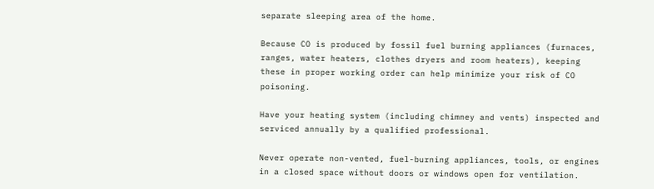separate sleeping area of the home.

Because CO is produced by fossil fuel burning appliances (furnaces, ranges, water heaters, clothes dryers and room heaters), keeping these in proper working order can help minimize your risk of CO poisoning.

Have your heating system (including chimney and vents) inspected and serviced annually by a qualified professional.

Never operate non-vented, fuel-burning appliances, tools, or engines in a closed space without doors or windows open for ventilation.